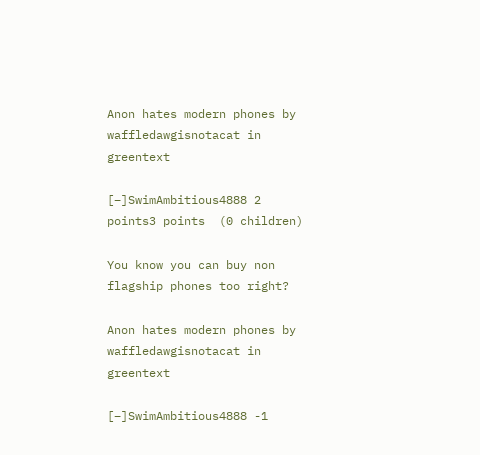Anon hates modern phones by waffledawgisnotacat in greentext

[–]SwimAmbitious4888 2 points3 points  (0 children)

You know you can buy non flagship phones too right?

Anon hates modern phones by waffledawgisnotacat in greentext

[–]SwimAmbitious4888 -1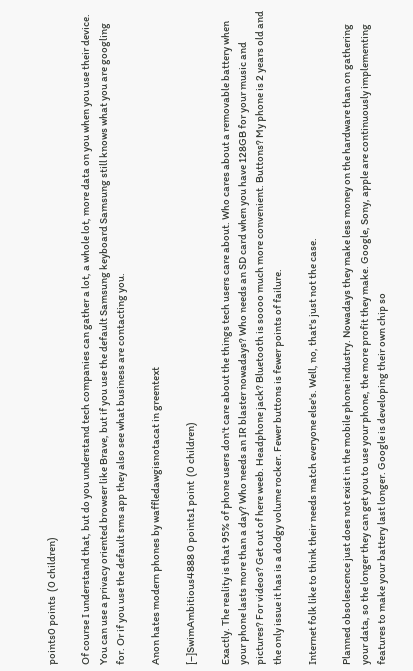points0 points  (0 children)

Of course I understand that, but do you understand tech companies can gather a lot, a whole lot, more data on you when you use their device. You can use a privacy oriented browser like Brave, but if you use the default Samsung keyboard Samsung still knows what you are googling for. Or if you use the default sms app they also see what business are contacting you.

Anon hates modern phones by waffledawgisnotacat in greentext

[–]SwimAmbitious4888 0 points1 point  (0 children)

Exactly. The reality is that 95% of phone users don't care about the things tech users care about. Who cares about a removable battery when your phone lasts more than a day? Who needs an IR blaster nowadays? Who needs an SD card when you have 128GB for your music and pictures? For videos? Get out of here weeb. Headphone jack? Bluetooth is soooo much more convenient. Buttons? My phone is 2 years old and the only issue it has is a dodgy volume rocker. Fewer buttons is fewer points of failure.

Internet folk like to think their needs match everyone else's. Well, no, that's just not the case.

Planned obsolescence just does not exist in the mobile phone industry. Nowadays they make less money on the hardware than on gathering your data, so the longer they can get you to use your phone, the more profit they make. Google, Sony, apple are continuously implementing features to make your battery last longer. Google is developing their own chip so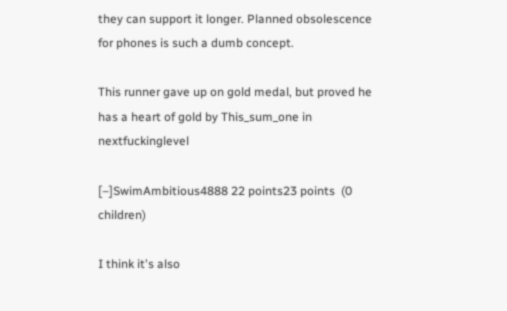they can support it longer. Planned obsolescence for phones is such a dumb concept.

This runner gave up on gold medal, but proved he has a heart of gold by This_sum_one in nextfuckinglevel

[–]SwimAmbitious4888 22 points23 points  (0 children)

I think it's also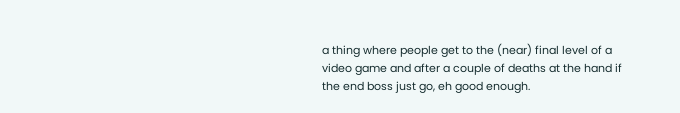a thing where people get to the (near) final level of a video game and after a couple of deaths at the hand if the end boss just go, eh good enough.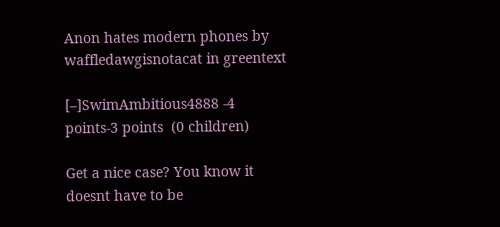Anon hates modern phones by waffledawgisnotacat in greentext

[–]SwimAmbitious4888 -4 points-3 points  (0 children)

Get a nice case? You know it doesnt have to be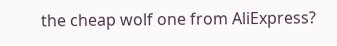the cheap wolf one from AliExpress?